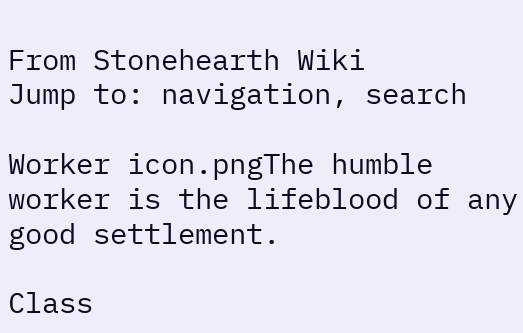From Stonehearth Wiki
Jump to: navigation, search

Worker icon.pngThe humble worker is the lifeblood of any good settlement.

Class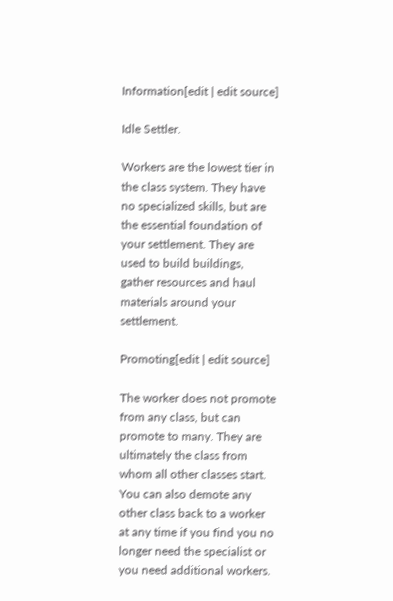Information[edit | edit source]

Idle Settler.

Workers are the lowest tier in the class system. They have no specialized skills, but are the essential foundation of your settlement. They are used to build buildings, gather resources and haul materials around your settlement.

Promoting[edit | edit source]

The worker does not promote from any class, but can promote to many. They are ultimately the class from whom all other classes start. You can also demote any other class back to a worker at any time if you find you no longer need the specialist or you need additional workers.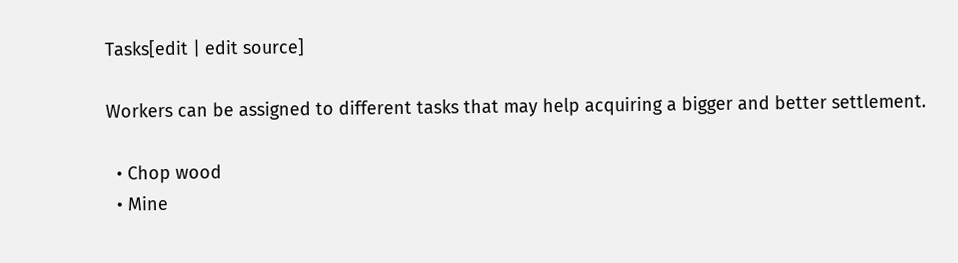Tasks[edit | edit source]

Workers can be assigned to different tasks that may help acquiring a bigger and better settlement.

  • Chop wood
  • Mine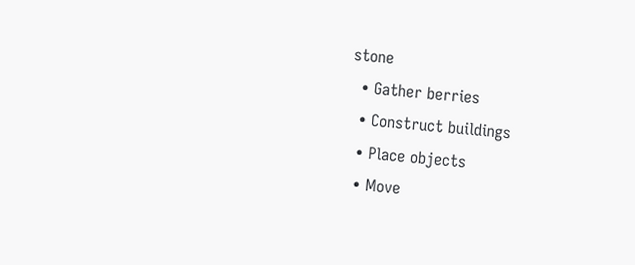stone
  • Gather berries
  • Construct buildings
  • Place objects
  • Move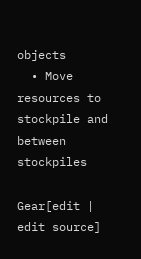objects
  • Move resources to stockpile and between stockpiles

Gear[edit | edit source]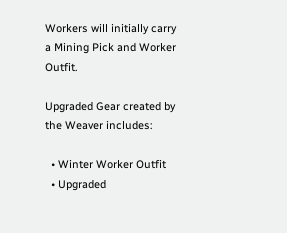Workers will initially carry a Mining Pick and Worker Outfit.

Upgraded Gear created by the Weaver includes:

  • Winter Worker Outfit
  • Upgraded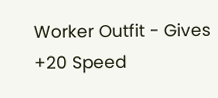Worker Outfit - Gives +20 Speed